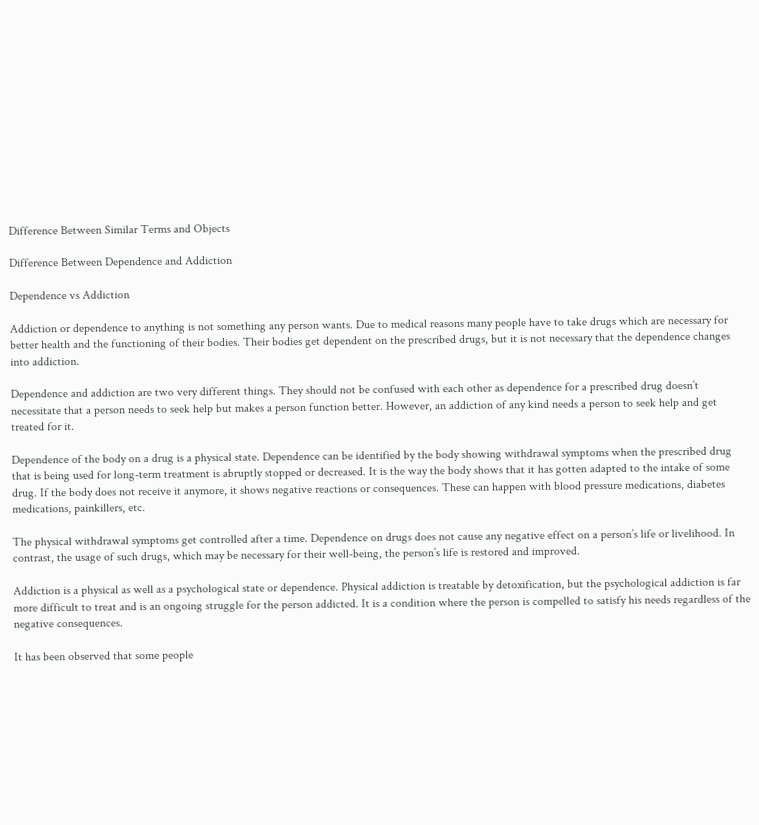Difference Between Similar Terms and Objects

Difference Between Dependence and Addiction

Dependence vs Addiction

Addiction or dependence to anything is not something any person wants. Due to medical reasons many people have to take drugs which are necessary for better health and the functioning of their bodies. Their bodies get dependent on the prescribed drugs, but it is not necessary that the dependence changes into addiction.

Dependence and addiction are two very different things. They should not be confused with each other as dependence for a prescribed drug doesn’t necessitate that a person needs to seek help but makes a person function better. However, an addiction of any kind needs a person to seek help and get treated for it.

Dependence of the body on a drug is a physical state. Dependence can be identified by the body showing withdrawal symptoms when the prescribed drug that is being used for long-term treatment is abruptly stopped or decreased. It is the way the body shows that it has gotten adapted to the intake of some drug. If the body does not receive it anymore, it shows negative reactions or consequences. These can happen with blood pressure medications, diabetes medications, painkillers, etc.

The physical withdrawal symptoms get controlled after a time. Dependence on drugs does not cause any negative effect on a person’s life or livelihood. In contrast, the usage of such drugs, which may be necessary for their well-being, the person’s life is restored and improved.

Addiction is a physical as well as a psychological state or dependence. Physical addiction is treatable by detoxification, but the psychological addiction is far more difficult to treat and is an ongoing struggle for the person addicted. It is a condition where the person is compelled to satisfy his needs regardless of the negative consequences.

It has been observed that some people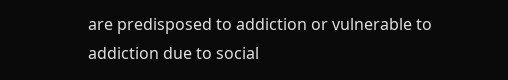are predisposed to addiction or vulnerable to addiction due to social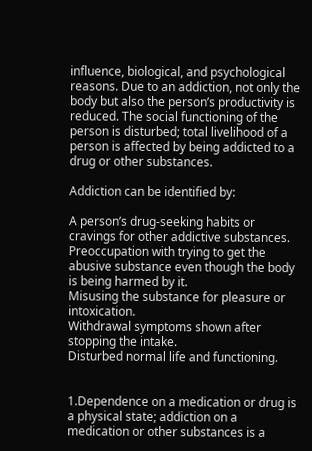influence, biological, and psychological reasons. Due to an addiction, not only the body but also the person’s productivity is reduced. The social functioning of the person is disturbed; total livelihood of a person is affected by being addicted to a drug or other substances.

Addiction can be identified by:

A person’s drug-seeking habits or cravings for other addictive substances.
Preoccupation with trying to get the abusive substance even though the body is being harmed by it.
Misusing the substance for pleasure or intoxication.
Withdrawal symptoms shown after stopping the intake.
Disturbed normal life and functioning.


1.Dependence on a medication or drug is a physical state; addiction on a medication or other substances is a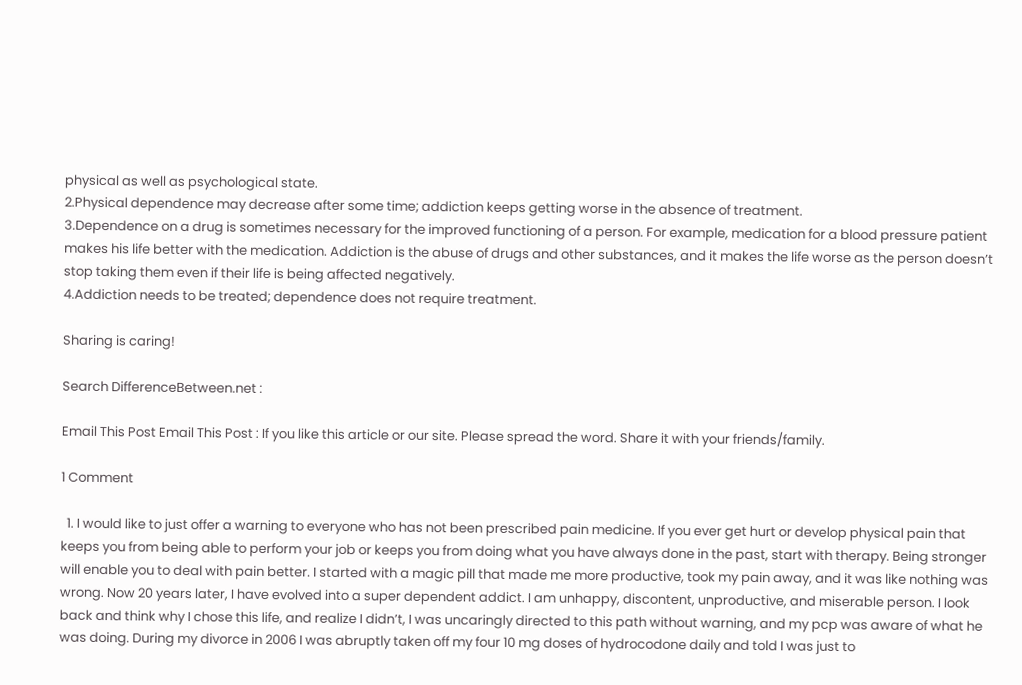physical as well as psychological state.
2.Physical dependence may decrease after some time; addiction keeps getting worse in the absence of treatment.
3.Dependence on a drug is sometimes necessary for the improved functioning of a person. For example, medication for a blood pressure patient makes his life better with the medication. Addiction is the abuse of drugs and other substances, and it makes the life worse as the person doesn’t stop taking them even if their life is being affected negatively.
4.Addiction needs to be treated; dependence does not require treatment.

Sharing is caring!

Search DifferenceBetween.net :

Email This Post Email This Post : If you like this article or our site. Please spread the word. Share it with your friends/family.

1 Comment

  1. I would like to just offer a warning to everyone who has not been prescribed pain medicine. If you ever get hurt or develop physical pain that keeps you from being able to perform your job or keeps you from doing what you have always done in the past, start with therapy. Being stronger will enable you to deal with pain better. I started with a magic pill that made me more productive, took my pain away, and it was like nothing was wrong. Now 20 years later, I have evolved into a super dependent addict. I am unhappy, discontent, unproductive, and miserable person. I look back and think why I chose this life, and realize I didn’t, I was uncaringly directed to this path without warning, and my pcp was aware of what he was doing. During my divorce in 2006 I was abruptly taken off my four 10 mg doses of hydrocodone daily and told I was just to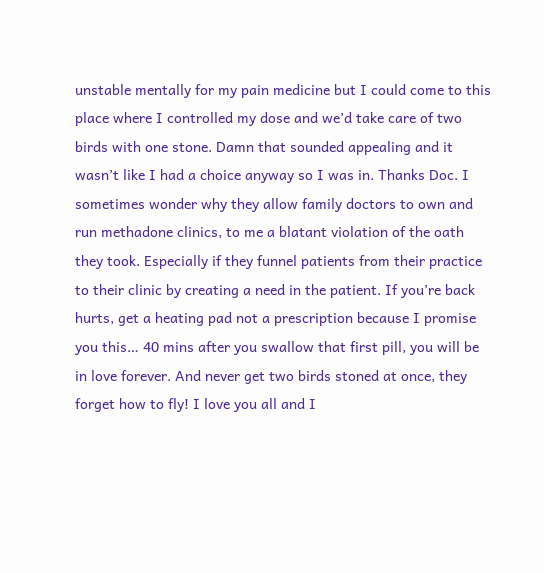unstable mentally for my pain medicine but I could come to this place where I controlled my dose and we’d take care of two birds with one stone. Damn that sounded appealing and it wasn’t like I had a choice anyway so I was in. Thanks Doc. I sometimes wonder why they allow family doctors to own and run methadone clinics, to me a blatant violation of the oath they took. Especially if they funnel patients from their practice to their clinic by creating a need in the patient. If you’re back hurts, get a heating pad not a prescription because I promise you this… 40 mins after you swallow that first pill, you will be in love forever. And never get two birds stoned at once, they forget how to fly! I love you all and I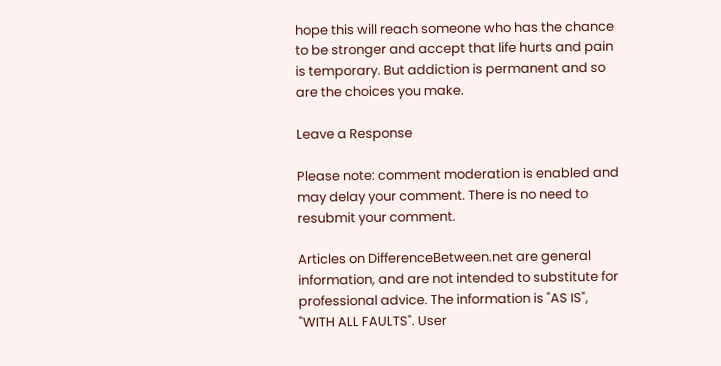hope this will reach someone who has the chance to be stronger and accept that life hurts and pain is temporary. But addiction is permanent and so are the choices you make.

Leave a Response

Please note: comment moderation is enabled and may delay your comment. There is no need to resubmit your comment.

Articles on DifferenceBetween.net are general information, and are not intended to substitute for professional advice. The information is "AS IS", "WITH ALL FAULTS". User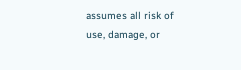assumes all risk of use, damage, or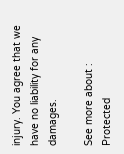injury. You agree that we have no liability for any damages.

See more about :
Protected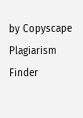by Copyscape Plagiarism Finder